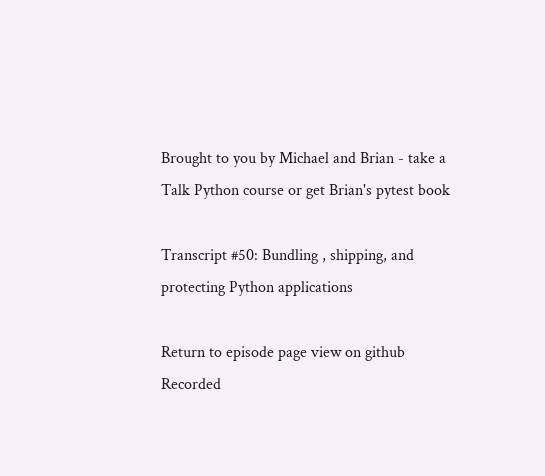Brought to you by Michael and Brian - take a Talk Python course or get Brian's pytest book

Transcript #50: Bundling , shipping, and protecting Python applications

Return to episode page view on github
Recorded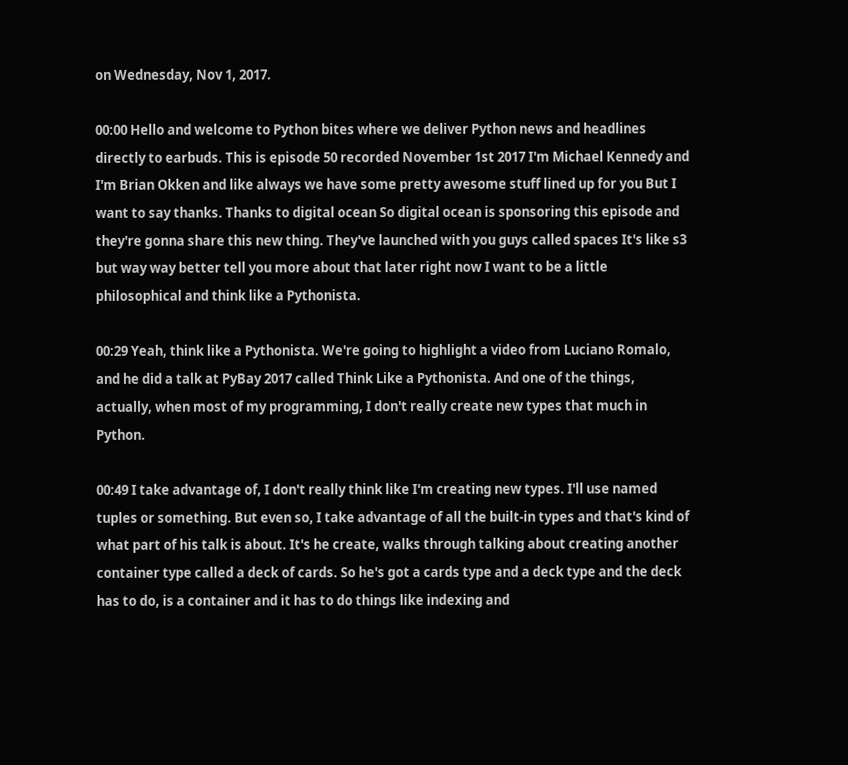on Wednesday, Nov 1, 2017.

00:00 Hello and welcome to Python bites where we deliver Python news and headlines directly to earbuds. This is episode 50 recorded November 1st 2017 I'm Michael Kennedy and I'm Brian Okken and like always we have some pretty awesome stuff lined up for you But I want to say thanks. Thanks to digital ocean So digital ocean is sponsoring this episode and they're gonna share this new thing. They've launched with you guys called spaces It's like s3 but way way better tell you more about that later right now I want to be a little philosophical and think like a Pythonista.

00:29 Yeah, think like a Pythonista. We're going to highlight a video from Luciano Romalo, and he did a talk at PyBay 2017 called Think Like a Pythonista. And one of the things, actually, when most of my programming, I don't really create new types that much in Python.

00:49 I take advantage of, I don't really think like I'm creating new types. I'll use named tuples or something. But even so, I take advantage of all the built-in types and that's kind of what part of his talk is about. It's he create, walks through talking about creating another container type called a deck of cards. So he's got a cards type and a deck type and the deck has to do, is a container and it has to do things like indexing and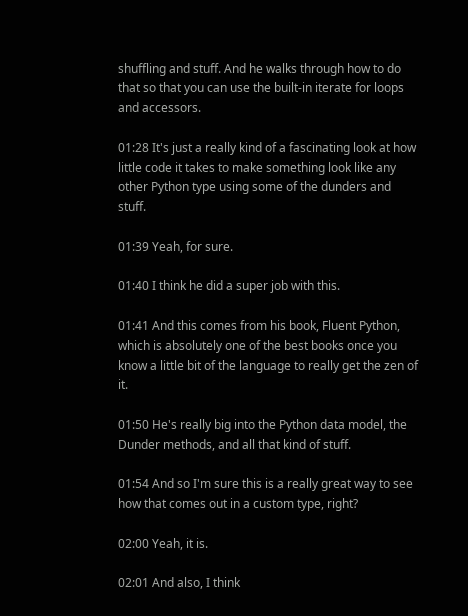shuffling and stuff. And he walks through how to do that so that you can use the built-in iterate for loops and accessors.

01:28 It's just a really kind of a fascinating look at how little code it takes to make something look like any other Python type using some of the dunders and stuff.

01:39 Yeah, for sure.

01:40 I think he did a super job with this.

01:41 And this comes from his book, Fluent Python, which is absolutely one of the best books once you know a little bit of the language to really get the zen of it.

01:50 He's really big into the Python data model, the Dunder methods, and all that kind of stuff.

01:54 And so I'm sure this is a really great way to see how that comes out in a custom type, right?

02:00 Yeah, it is.

02:01 And also, I think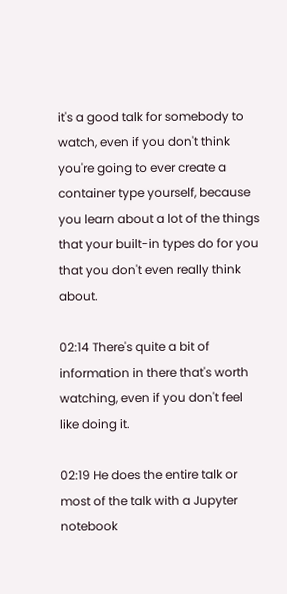it's a good talk for somebody to watch, even if you don't think you're going to ever create a container type yourself, because you learn about a lot of the things that your built-in types do for you that you don't even really think about.

02:14 There's quite a bit of information in there that's worth watching, even if you don't feel like doing it.

02:19 He does the entire talk or most of the talk with a Jupyter notebook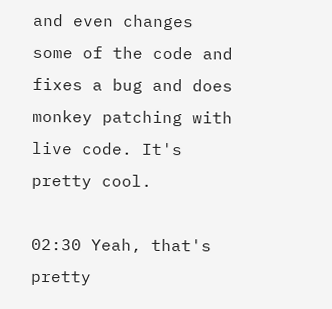and even changes some of the code and fixes a bug and does monkey patching with live code. It's pretty cool.

02:30 Yeah, that's pretty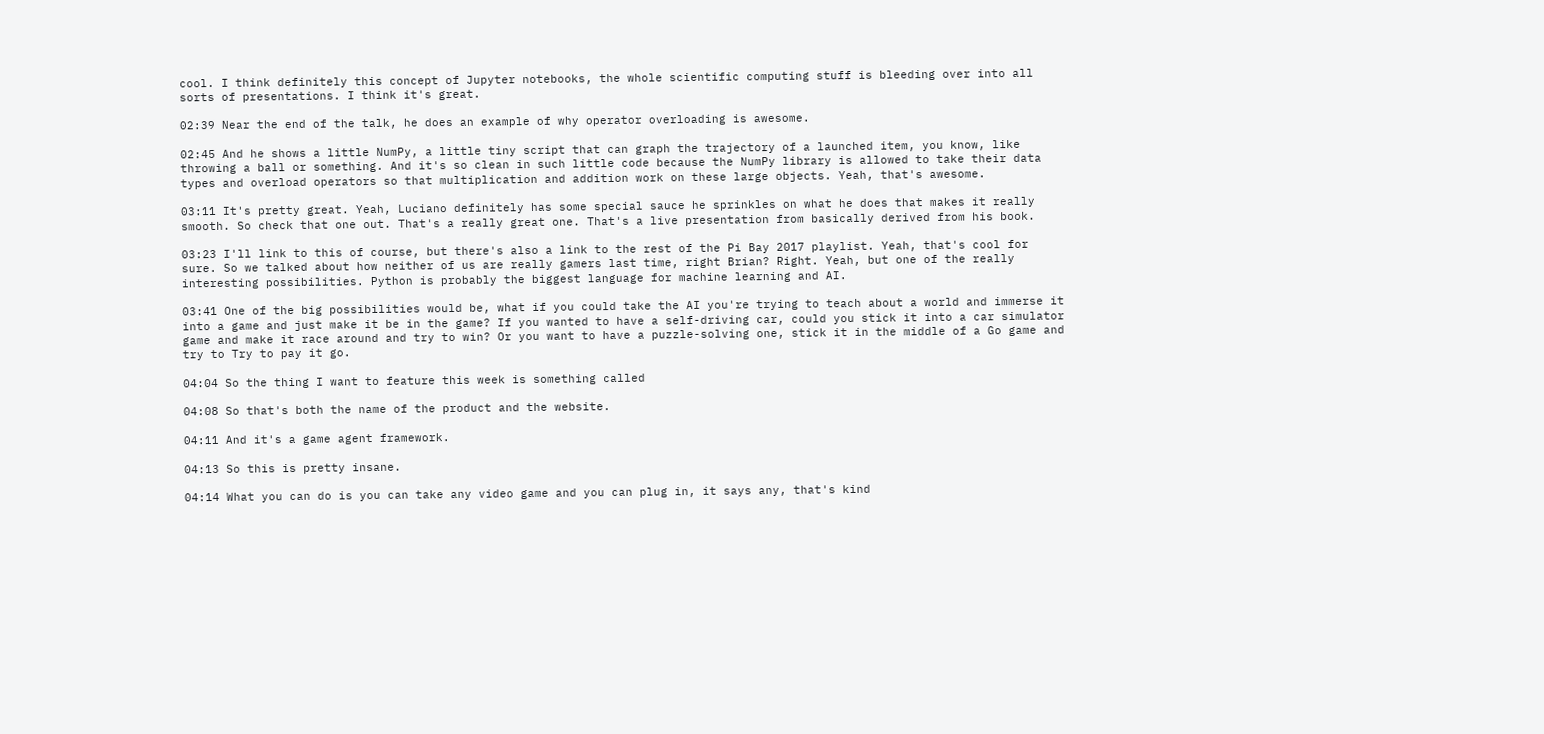cool. I think definitely this concept of Jupyter notebooks, the whole scientific computing stuff is bleeding over into all sorts of presentations. I think it's great.

02:39 Near the end of the talk, he does an example of why operator overloading is awesome.

02:45 And he shows a little NumPy, a little tiny script that can graph the trajectory of a launched item, you know, like throwing a ball or something. And it's so clean in such little code because the NumPy library is allowed to take their data types and overload operators so that multiplication and addition work on these large objects. Yeah, that's awesome.

03:11 It's pretty great. Yeah, Luciano definitely has some special sauce he sprinkles on what he does that makes it really smooth. So check that one out. That's a really great one. That's a live presentation from basically derived from his book.

03:23 I'll link to this of course, but there's also a link to the rest of the Pi Bay 2017 playlist. Yeah, that's cool for sure. So we talked about how neither of us are really gamers last time, right Brian? Right. Yeah, but one of the really interesting possibilities. Python is probably the biggest language for machine learning and AI.

03:41 One of the big possibilities would be, what if you could take the AI you're trying to teach about a world and immerse it into a game and just make it be in the game? If you wanted to have a self-driving car, could you stick it into a car simulator game and make it race around and try to win? Or you want to have a puzzle-solving one, stick it in the middle of a Go game and try to Try to pay it go.

04:04 So the thing I want to feature this week is something called

04:08 So that's both the name of the product and the website.

04:11 And it's a game agent framework.

04:13 So this is pretty insane.

04:14 What you can do is you can take any video game and you can plug in, it says any, that's kind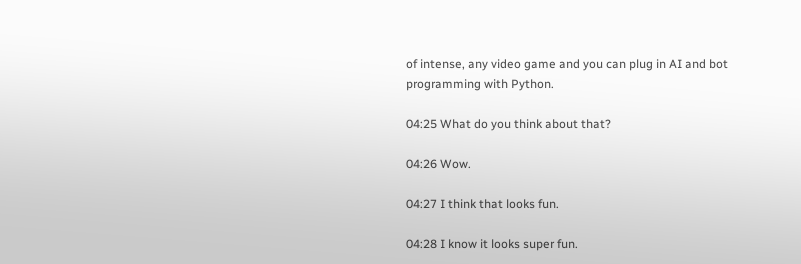of intense, any video game and you can plug in AI and bot programming with Python.

04:25 What do you think about that?

04:26 Wow.

04:27 I think that looks fun.

04:28 I know it looks super fun.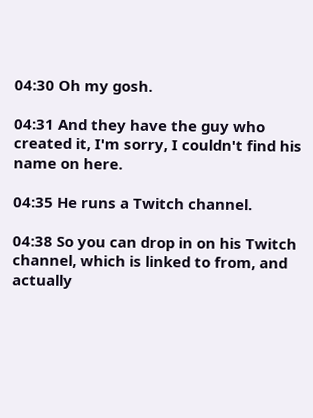04:30 Oh my gosh.

04:31 And they have the guy who created it, I'm sorry, I couldn't find his name on here.

04:35 He runs a Twitch channel.

04:38 So you can drop in on his Twitch channel, which is linked to from, and actually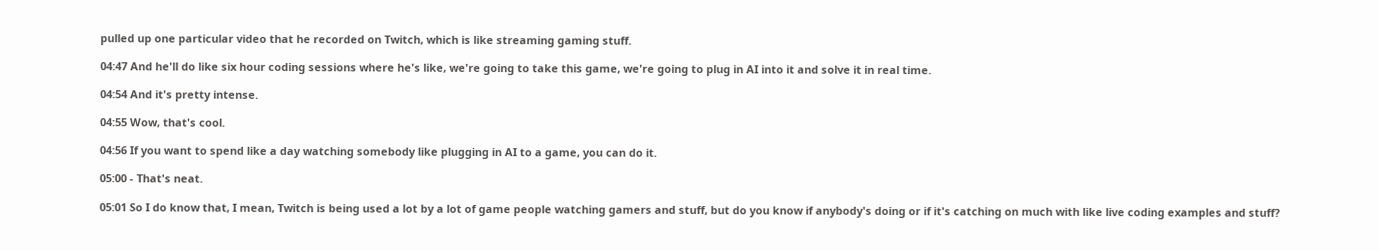pulled up one particular video that he recorded on Twitch, which is like streaming gaming stuff.

04:47 And he'll do like six hour coding sessions where he's like, we're going to take this game, we're going to plug in AI into it and solve it in real time.

04:54 And it's pretty intense.

04:55 Wow, that's cool.

04:56 If you want to spend like a day watching somebody like plugging in AI to a game, you can do it.

05:00 - That's neat.

05:01 So I do know that, I mean, Twitch is being used a lot by a lot of game people watching gamers and stuff, but do you know if anybody's doing or if it's catching on much with like live coding examples and stuff?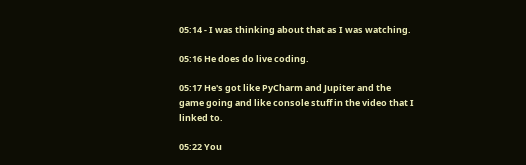05:14 - I was thinking about that as I was watching.

05:16 He does do live coding.

05:17 He's got like PyCharm and Jupiter and the game going and like console stuff in the video that I linked to.

05:22 You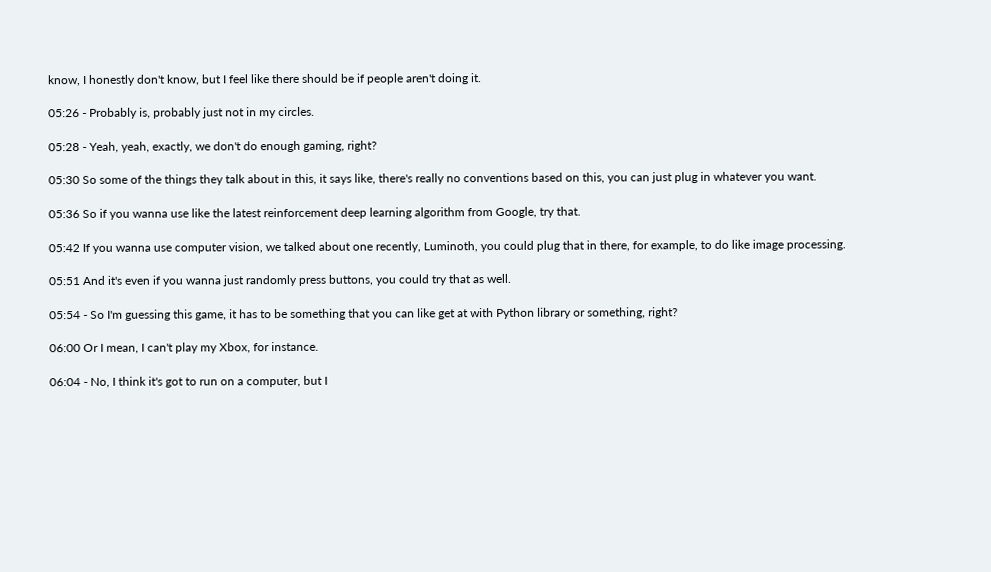know, I honestly don't know, but I feel like there should be if people aren't doing it.

05:26 - Probably is, probably just not in my circles.

05:28 - Yeah, yeah, exactly, we don't do enough gaming, right?

05:30 So some of the things they talk about in this, it says like, there's really no conventions based on this, you can just plug in whatever you want.

05:36 So if you wanna use like the latest reinforcement deep learning algorithm from Google, try that.

05:42 If you wanna use computer vision, we talked about one recently, Luminoth, you could plug that in there, for example, to do like image processing.

05:51 And it's even if you wanna just randomly press buttons, you could try that as well.

05:54 - So I'm guessing this game, it has to be something that you can like get at with Python library or something, right?

06:00 Or I mean, I can't play my Xbox, for instance.

06:04 - No, I think it's got to run on a computer, but I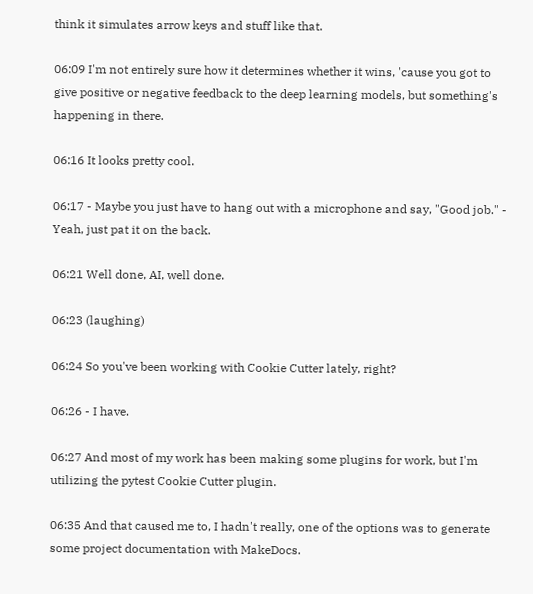think it simulates arrow keys and stuff like that.

06:09 I'm not entirely sure how it determines whether it wins, 'cause you got to give positive or negative feedback to the deep learning models, but something's happening in there.

06:16 It looks pretty cool.

06:17 - Maybe you just have to hang out with a microphone and say, "Good job." - Yeah, just pat it on the back.

06:21 Well done, AI, well done.

06:23 (laughing)

06:24 So you've been working with Cookie Cutter lately, right?

06:26 - I have.

06:27 And most of my work has been making some plugins for work, but I'm utilizing the pytest Cookie Cutter plugin.

06:35 And that caused me to, I hadn't really, one of the options was to generate some project documentation with MakeDocs.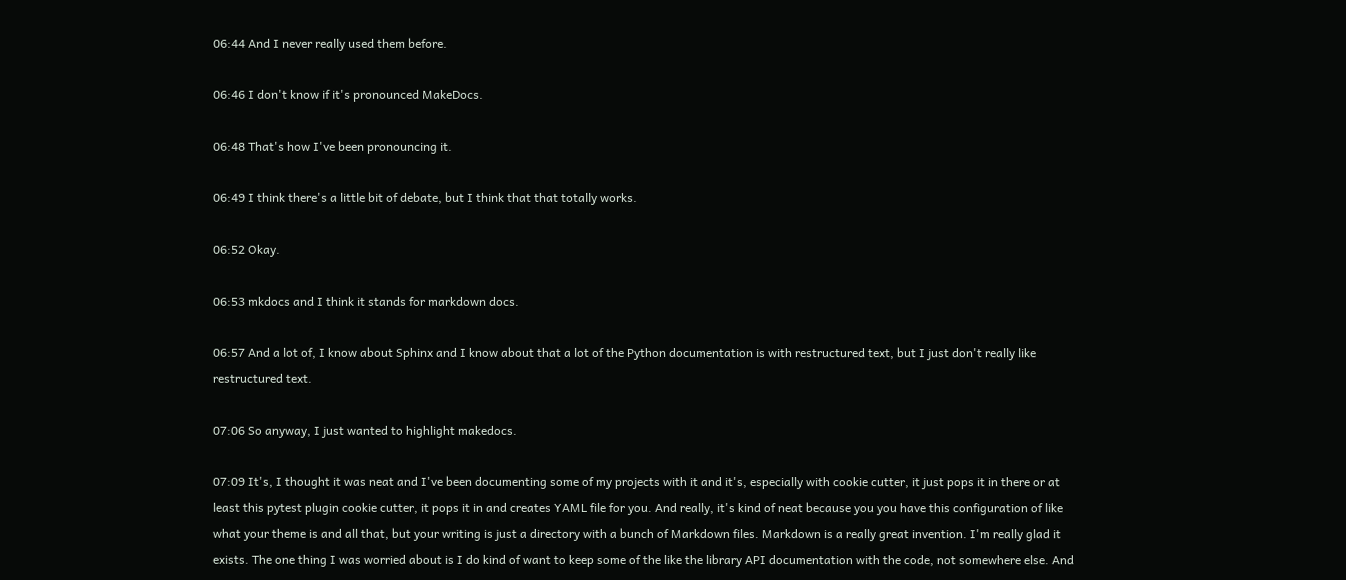06:44 And I never really used them before.

06:46 I don't know if it's pronounced MakeDocs.

06:48 That's how I've been pronouncing it.

06:49 I think there's a little bit of debate, but I think that that totally works.

06:52 Okay.

06:53 mkdocs and I think it stands for markdown docs.

06:57 And a lot of, I know about Sphinx and I know about that a lot of the Python documentation is with restructured text, but I just don't really like restructured text.

07:06 So anyway, I just wanted to highlight makedocs.

07:09 It's, I thought it was neat and I've been documenting some of my projects with it and it's, especially with cookie cutter, it just pops it in there or at least this pytest plugin cookie cutter, it pops it in and creates YAML file for you. And really, it's kind of neat because you you have this configuration of like what your theme is and all that, but your writing is just a directory with a bunch of Markdown files. Markdown is a really great invention. I'm really glad it exists. The one thing I was worried about is I do kind of want to keep some of the like the library API documentation with the code, not somewhere else. And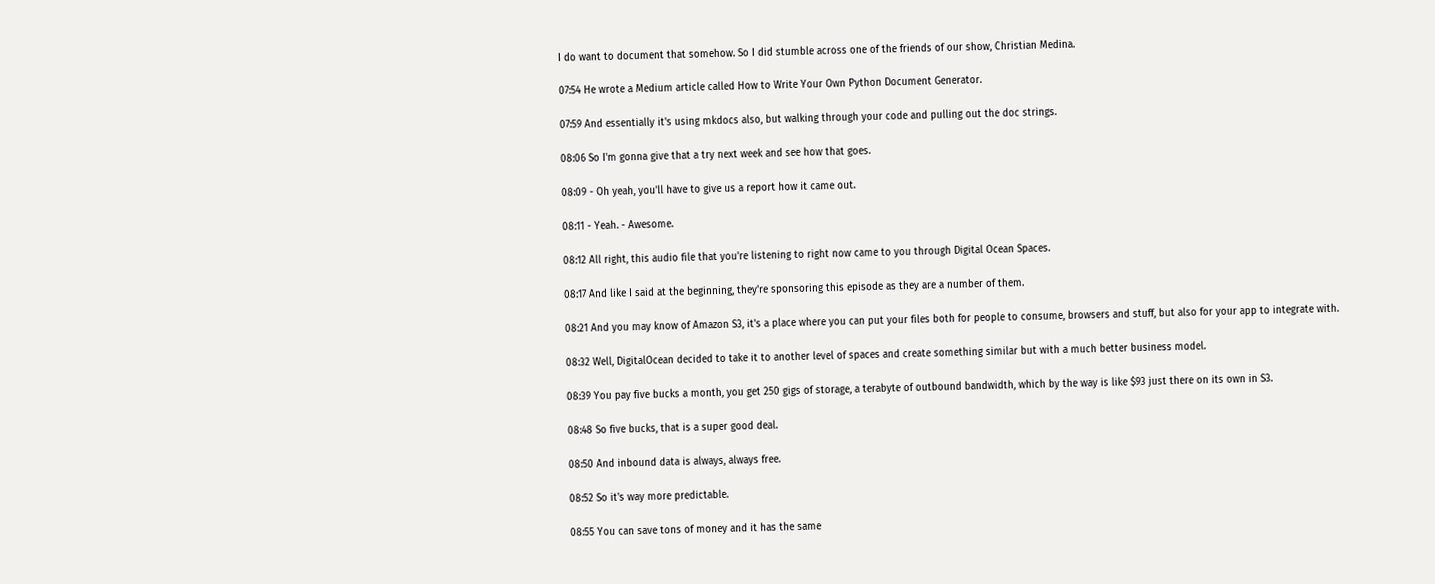I do want to document that somehow. So I did stumble across one of the friends of our show, Christian Medina.

07:54 He wrote a Medium article called How to Write Your Own Python Document Generator.

07:59 And essentially it's using mkdocs also, but walking through your code and pulling out the doc strings.

08:06 So I'm gonna give that a try next week and see how that goes.

08:09 - Oh yeah, you'll have to give us a report how it came out.

08:11 - Yeah. - Awesome.

08:12 All right, this audio file that you're listening to right now came to you through Digital Ocean Spaces.

08:17 And like I said at the beginning, they're sponsoring this episode as they are a number of them.

08:21 And you may know of Amazon S3, it's a place where you can put your files both for people to consume, browsers and stuff, but also for your app to integrate with.

08:32 Well, DigitalOcean decided to take it to another level of spaces and create something similar but with a much better business model.

08:39 You pay five bucks a month, you get 250 gigs of storage, a terabyte of outbound bandwidth, which by the way is like $93 just there on its own in S3.

08:48 So five bucks, that is a super good deal.

08:50 And inbound data is always, always free.

08:52 So it's way more predictable.

08:55 You can save tons of money and it has the same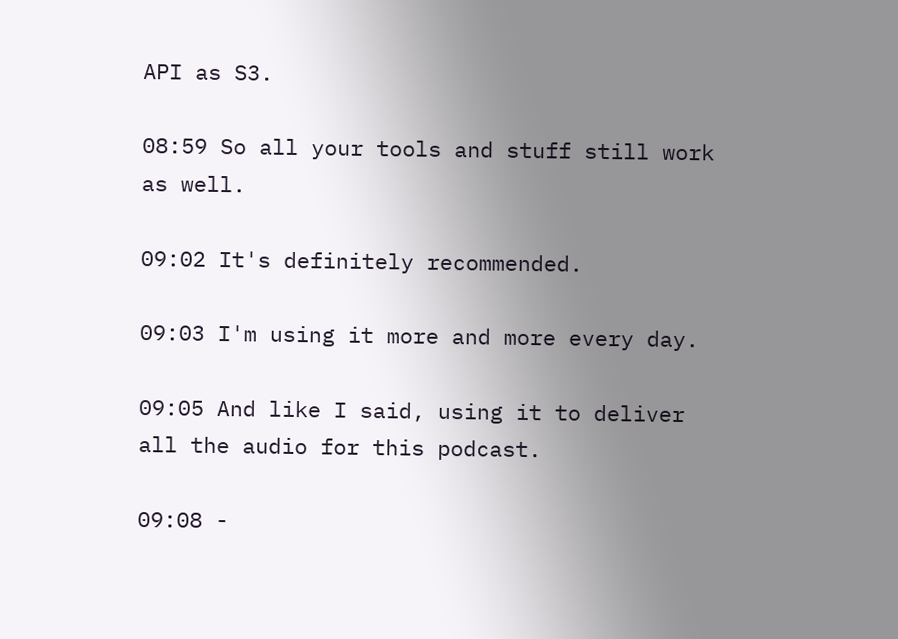API as S3.

08:59 So all your tools and stuff still work as well.

09:02 It's definitely recommended.

09:03 I'm using it more and more every day.

09:05 And like I said, using it to deliver all the audio for this podcast.

09:08 -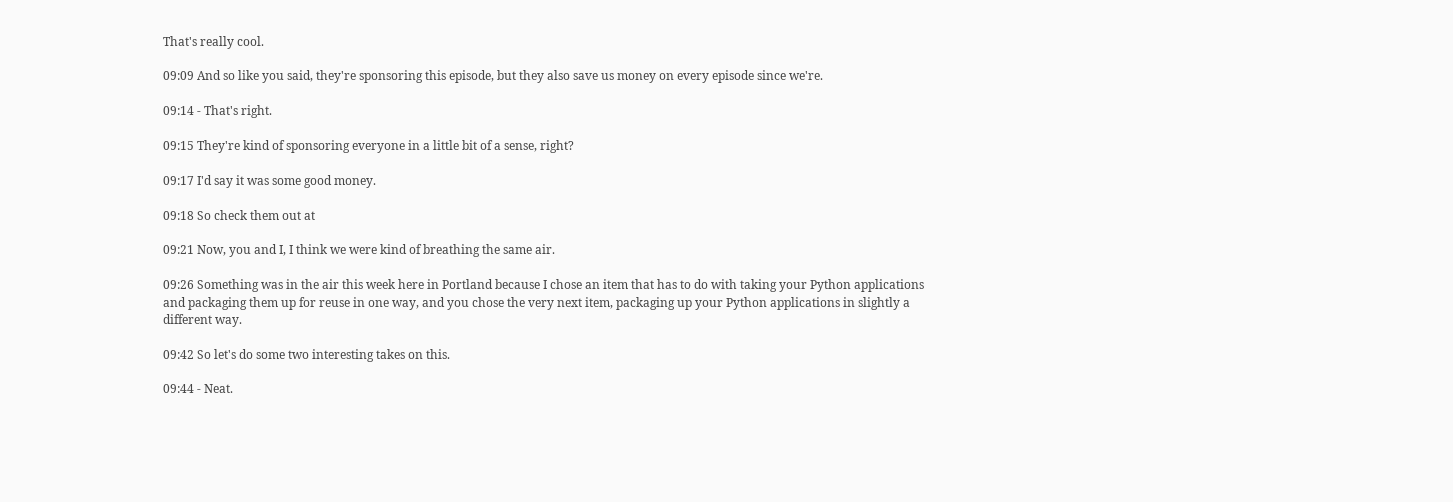That's really cool.

09:09 And so like you said, they're sponsoring this episode, but they also save us money on every episode since we're.

09:14 - That's right.

09:15 They're kind of sponsoring everyone in a little bit of a sense, right?

09:17 I'd say it was some good money.

09:18 So check them out at

09:21 Now, you and I, I think we were kind of breathing the same air.

09:26 Something was in the air this week here in Portland because I chose an item that has to do with taking your Python applications and packaging them up for reuse in one way, and you chose the very next item, packaging up your Python applications in slightly a different way.

09:42 So let's do some two interesting takes on this.

09:44 - Neat.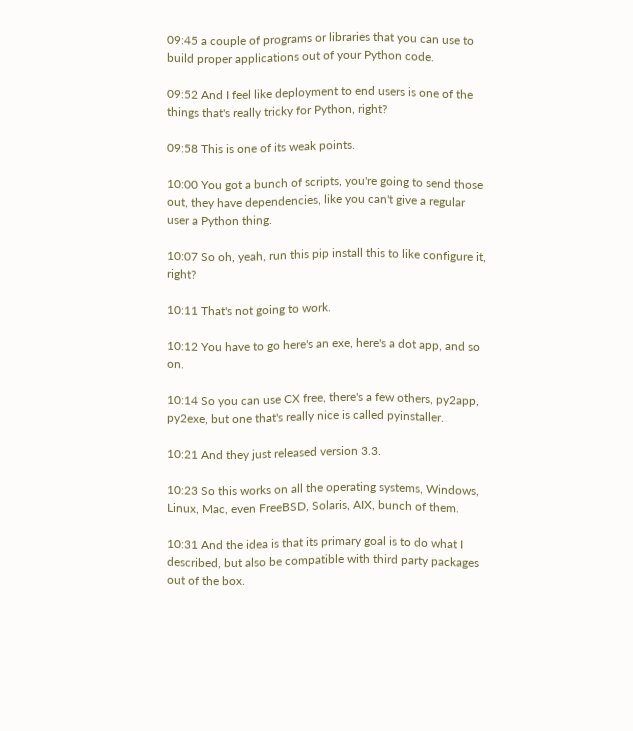09:45 a couple of programs or libraries that you can use to build proper applications out of your Python code.

09:52 And I feel like deployment to end users is one of the things that's really tricky for Python, right?

09:58 This is one of its weak points.

10:00 You got a bunch of scripts, you're going to send those out, they have dependencies, like you can't give a regular user a Python thing.

10:07 So oh, yeah, run this pip install this to like configure it, right?

10:11 That's not going to work.

10:12 You have to go here's an exe, here's a dot app, and so on.

10:14 So you can use CX free, there's a few others, py2app, py2exe, but one that's really nice is called pyinstaller.

10:21 And they just released version 3.3.

10:23 So this works on all the operating systems, Windows, Linux, Mac, even FreeBSD, Solaris, AIX, bunch of them.

10:31 And the idea is that its primary goal is to do what I described, but also be compatible with third party packages out of the box.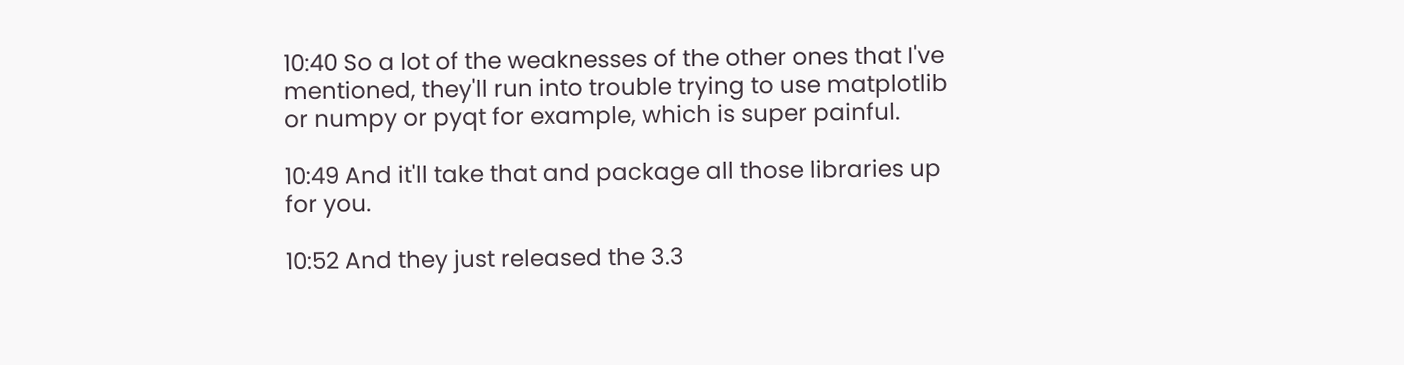10:40 So a lot of the weaknesses of the other ones that I've mentioned, they'll run into trouble trying to use matplotlib or numpy or pyqt for example, which is super painful.

10:49 And it'll take that and package all those libraries up for you.

10:52 And they just released the 3.3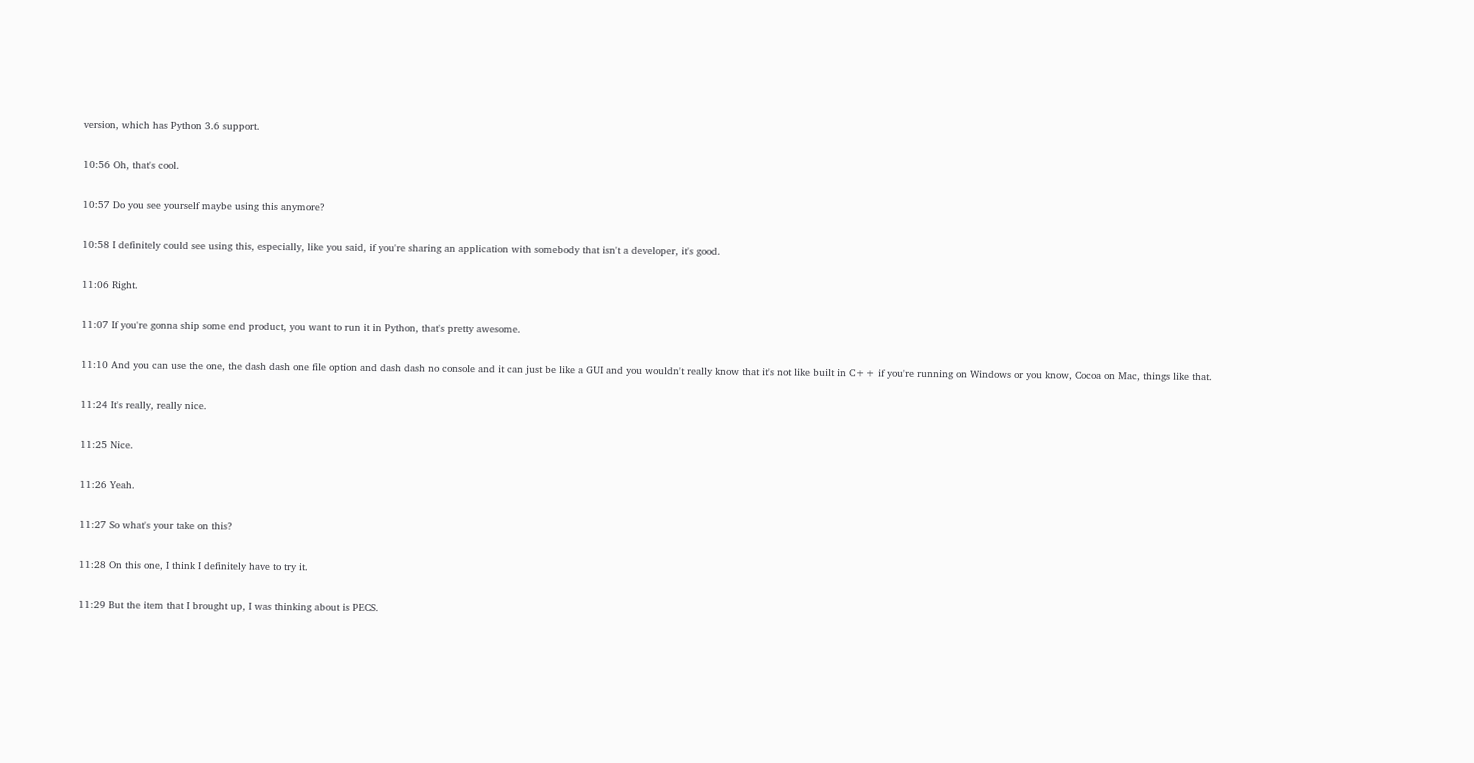version, which has Python 3.6 support.

10:56 Oh, that's cool.

10:57 Do you see yourself maybe using this anymore?

10:58 I definitely could see using this, especially, like you said, if you're sharing an application with somebody that isn't a developer, it's good.

11:06 Right.

11:07 If you're gonna ship some end product, you want to run it in Python, that's pretty awesome.

11:10 And you can use the one, the dash dash one file option and dash dash no console and it can just be like a GUI and you wouldn't really know that it's not like built in C++ if you're running on Windows or you know, Cocoa on Mac, things like that.

11:24 It's really, really nice.

11:25 Nice.

11:26 Yeah.

11:27 So what's your take on this?

11:28 On this one, I think I definitely have to try it.

11:29 But the item that I brought up, I was thinking about is PECS.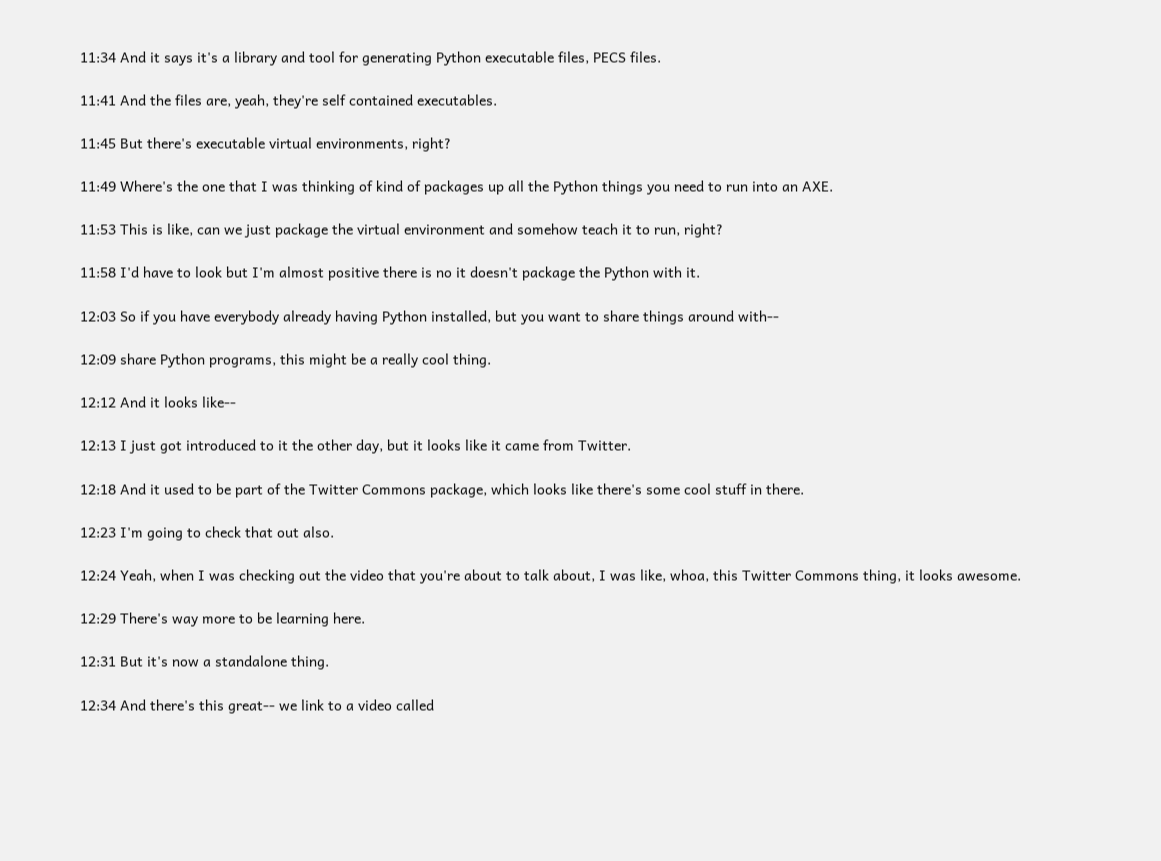11:34 And it says it's a library and tool for generating Python executable files, PECS files.

11:41 And the files are, yeah, they're self contained executables.

11:45 But there's executable virtual environments, right?

11:49 Where's the one that I was thinking of kind of packages up all the Python things you need to run into an AXE.

11:53 This is like, can we just package the virtual environment and somehow teach it to run, right?

11:58 I'd have to look but I'm almost positive there is no it doesn't package the Python with it.

12:03 So if you have everybody already having Python installed, but you want to share things around with--

12:09 share Python programs, this might be a really cool thing.

12:12 And it looks like--

12:13 I just got introduced to it the other day, but it looks like it came from Twitter.

12:18 And it used to be part of the Twitter Commons package, which looks like there's some cool stuff in there.

12:23 I'm going to check that out also.

12:24 Yeah, when I was checking out the video that you're about to talk about, I was like, whoa, this Twitter Commons thing, it looks awesome.

12:29 There's way more to be learning here.

12:31 But it's now a standalone thing.

12:34 And there's this great-- we link to a video called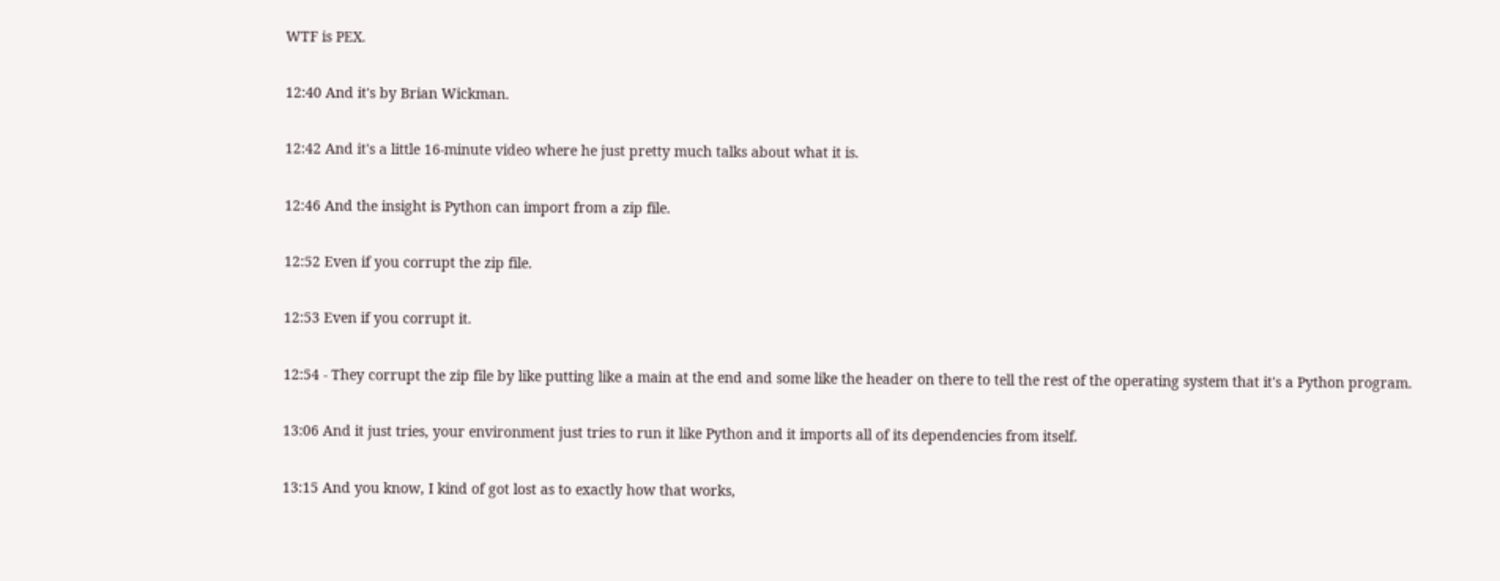WTF is PEX.

12:40 And it's by Brian Wickman.

12:42 And it's a little 16-minute video where he just pretty much talks about what it is.

12:46 And the insight is Python can import from a zip file.

12:52 Even if you corrupt the zip file.

12:53 Even if you corrupt it.

12:54 - They corrupt the zip file by like putting like a main at the end and some like the header on there to tell the rest of the operating system that it's a Python program.

13:06 And it just tries, your environment just tries to run it like Python and it imports all of its dependencies from itself.

13:15 And you know, I kind of got lost as to exactly how that works,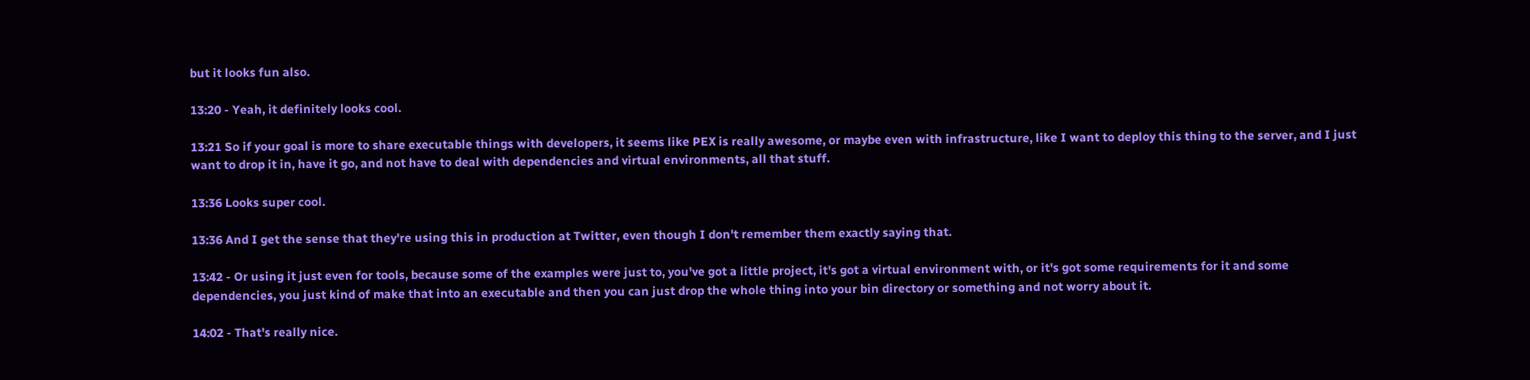but it looks fun also.

13:20 - Yeah, it definitely looks cool.

13:21 So if your goal is more to share executable things with developers, it seems like PEX is really awesome, or maybe even with infrastructure, like I want to deploy this thing to the server, and I just want to drop it in, have it go, and not have to deal with dependencies and virtual environments, all that stuff.

13:36 Looks super cool.

13:36 And I get the sense that they're using this in production at Twitter, even though I don't remember them exactly saying that.

13:42 - Or using it just even for tools, because some of the examples were just to, you've got a little project, it's got a virtual environment with, or it's got some requirements for it and some dependencies, you just kind of make that into an executable and then you can just drop the whole thing into your bin directory or something and not worry about it.

14:02 - That's really nice.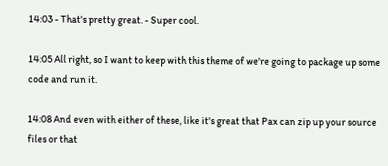14:03 - That's pretty great. - Super cool.

14:05 All right, so I want to keep with this theme of we're going to package up some code and run it.

14:08 And even with either of these, like it's great that Pax can zip up your source files or that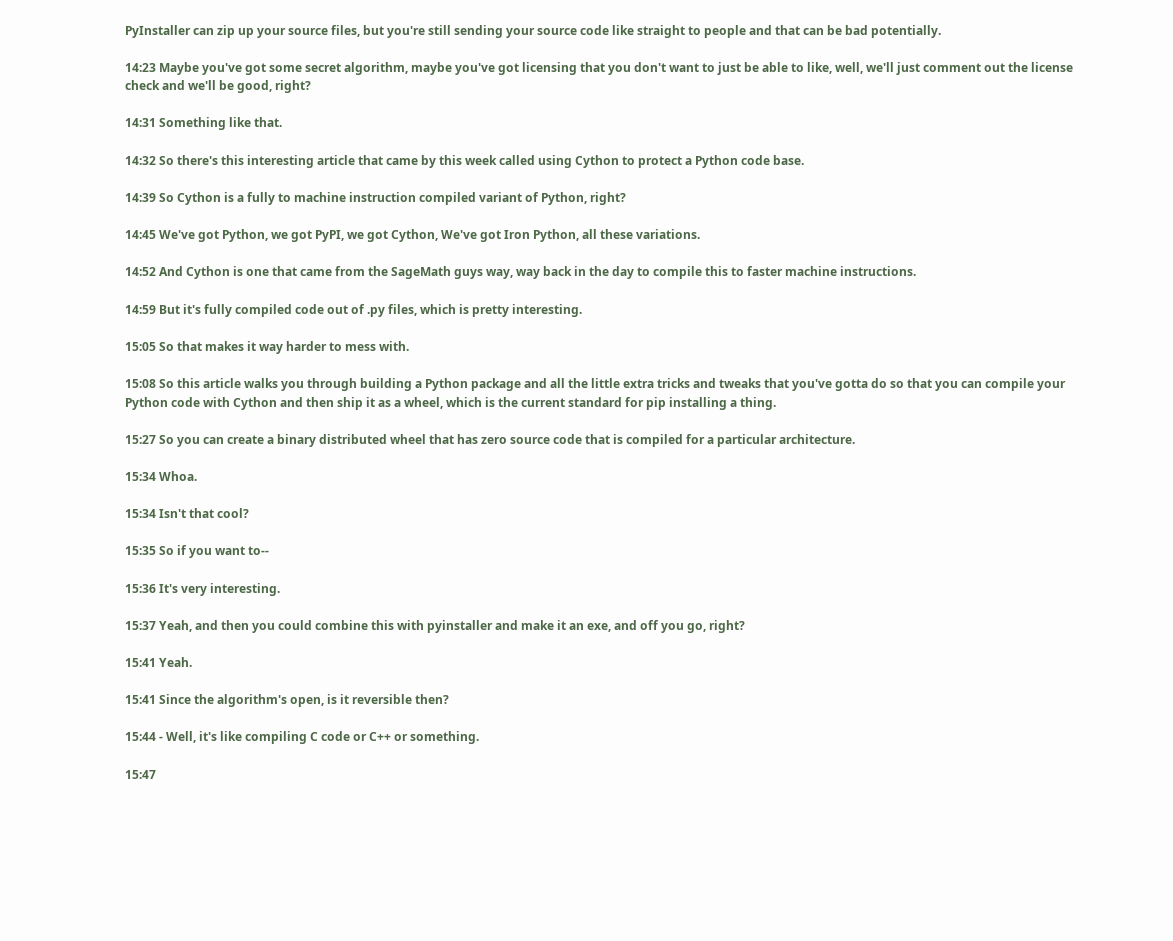PyInstaller can zip up your source files, but you're still sending your source code like straight to people and that can be bad potentially.

14:23 Maybe you've got some secret algorithm, maybe you've got licensing that you don't want to just be able to like, well, we'll just comment out the license check and we'll be good, right?

14:31 Something like that.

14:32 So there's this interesting article that came by this week called using Cython to protect a Python code base.

14:39 So Cython is a fully to machine instruction compiled variant of Python, right?

14:45 We've got Python, we got PyPI, we got Cython, We've got Iron Python, all these variations.

14:52 And Cython is one that came from the SageMath guys way, way back in the day to compile this to faster machine instructions.

14:59 But it's fully compiled code out of .py files, which is pretty interesting.

15:05 So that makes it way harder to mess with.

15:08 So this article walks you through building a Python package and all the little extra tricks and tweaks that you've gotta do so that you can compile your Python code with Cython and then ship it as a wheel, which is the current standard for pip installing a thing.

15:27 So you can create a binary distributed wheel that has zero source code that is compiled for a particular architecture.

15:34 Whoa.

15:34 Isn't that cool?

15:35 So if you want to--

15:36 It's very interesting.

15:37 Yeah, and then you could combine this with pyinstaller and make it an exe, and off you go, right?

15:41 Yeah.

15:41 Since the algorithm's open, is it reversible then?

15:44 - Well, it's like compiling C code or C++ or something.

15:47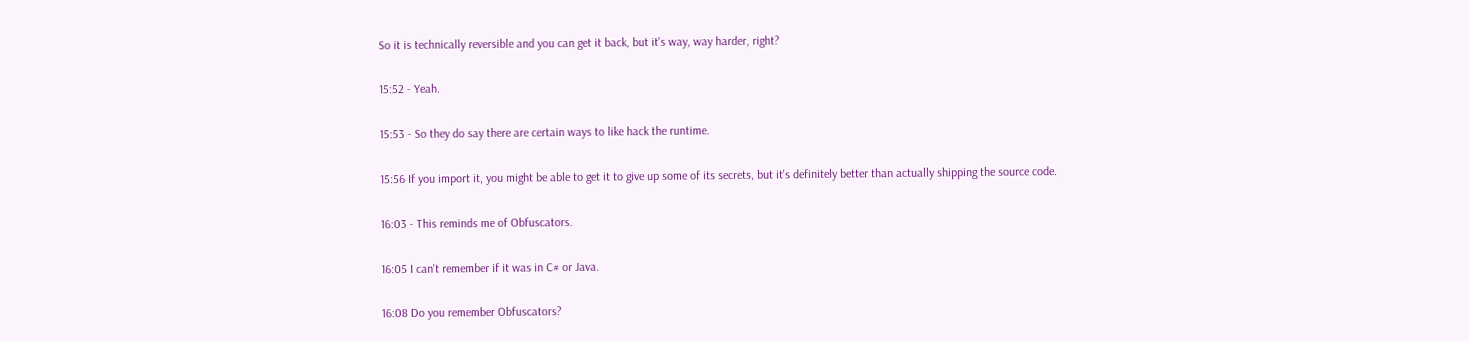So it is technically reversible and you can get it back, but it's way, way harder, right?

15:52 - Yeah.

15:53 - So they do say there are certain ways to like hack the runtime.

15:56 If you import it, you might be able to get it to give up some of its secrets, but it's definitely better than actually shipping the source code.

16:03 - This reminds me of Obfuscators.

16:05 I can't remember if it was in C# or Java.

16:08 Do you remember Obfuscators?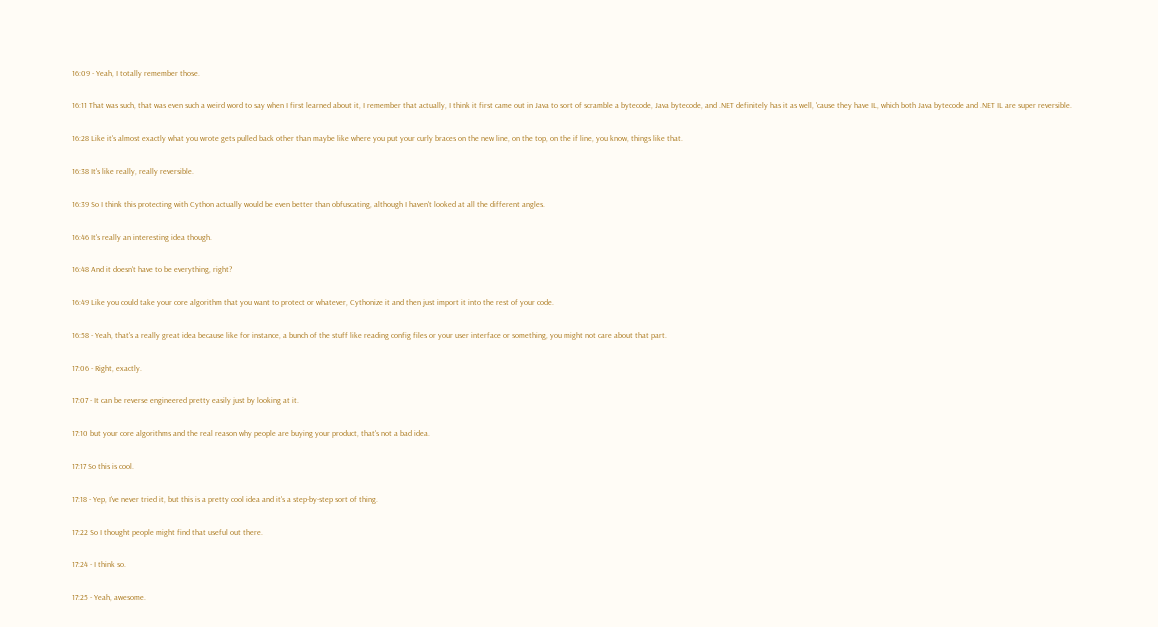16:09 - Yeah, I totally remember those.

16:11 That was such, that was even such a weird word to say when I first learned about it, I remember that actually, I think it first came out in Java to sort of scramble a bytecode, Java bytecode, and .NET definitely has it as well, 'cause they have IL, which both Java bytecode and .NET IL are super reversible.

16:28 Like it's almost exactly what you wrote gets pulled back other than maybe like where you put your curly braces on the new line, on the top, on the if line, you know, things like that.

16:38 It's like really, really reversible.

16:39 So I think this protecting with Cython actually would be even better than obfuscating, although I haven't looked at all the different angles.

16:46 It's really an interesting idea though.

16:48 And it doesn't have to be everything, right?

16:49 Like you could take your core algorithm that you want to protect or whatever, Cythonize it and then just import it into the rest of your code.

16:58 - Yeah, that's a really great idea because like for instance, a bunch of the stuff like reading config files or your user interface or something, you might not care about that part.

17:06 - Right, exactly.

17:07 - It can be reverse engineered pretty easily just by looking at it.

17:10 but your core algorithms and the real reason why people are buying your product, that's not a bad idea.

17:17 So this is cool.

17:18 - Yep, I've never tried it, but this is a pretty cool idea and it's a step-by-step sort of thing.

17:22 So I thought people might find that useful out there.

17:24 - I think so.

17:25 - Yeah, awesome.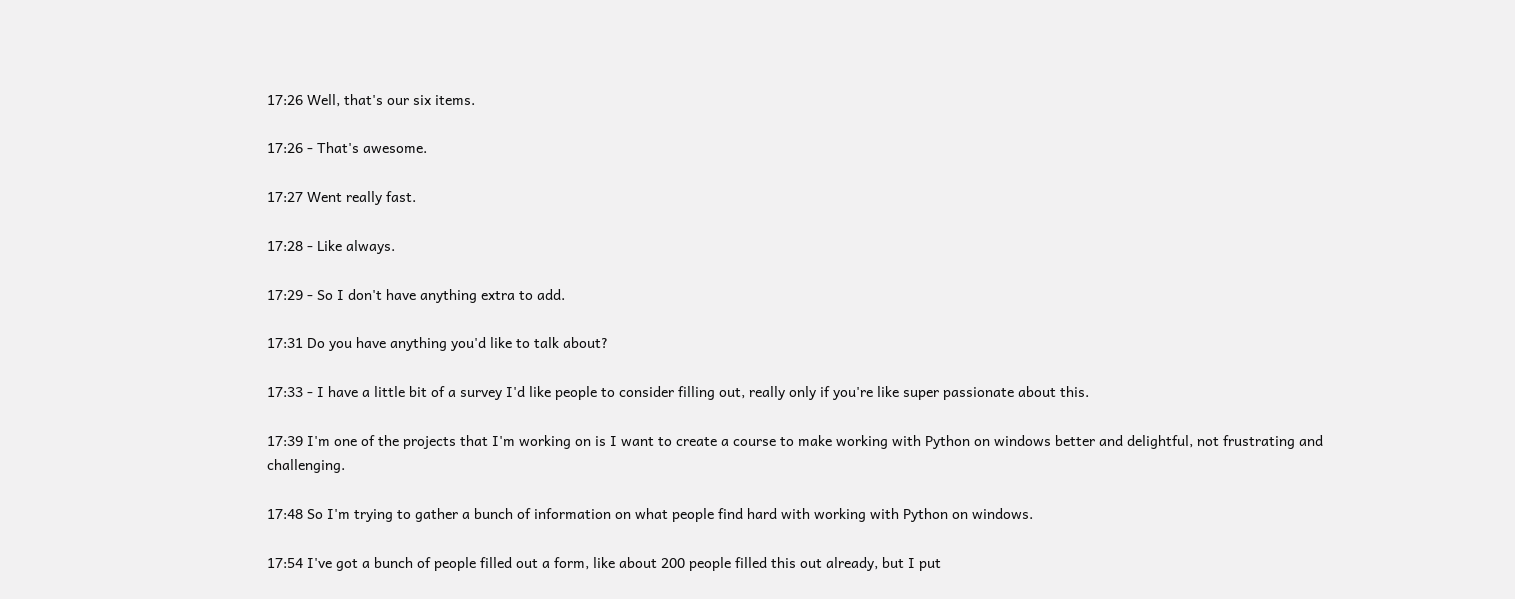17:26 Well, that's our six items.

17:26 - That's awesome.

17:27 Went really fast.

17:28 - Like always.

17:29 - So I don't have anything extra to add.

17:31 Do you have anything you'd like to talk about?

17:33 - I have a little bit of a survey I'd like people to consider filling out, really only if you're like super passionate about this.

17:39 I'm one of the projects that I'm working on is I want to create a course to make working with Python on windows better and delightful, not frustrating and challenging.

17:48 So I'm trying to gather a bunch of information on what people find hard with working with Python on windows.

17:54 I've got a bunch of people filled out a form, like about 200 people filled this out already, but I put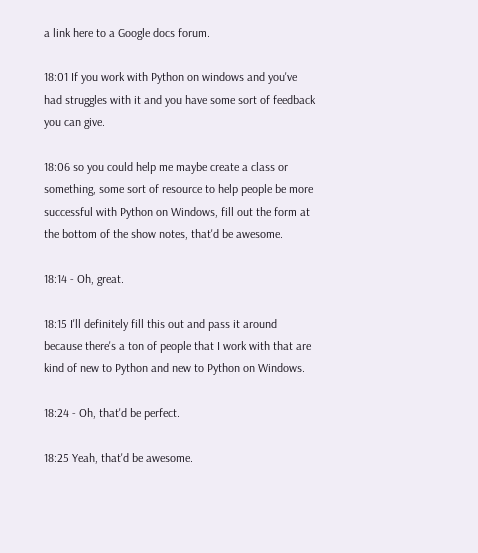a link here to a Google docs forum.

18:01 If you work with Python on windows and you've had struggles with it and you have some sort of feedback you can give.

18:06 so you could help me maybe create a class or something, some sort of resource to help people be more successful with Python on Windows, fill out the form at the bottom of the show notes, that'd be awesome.

18:14 - Oh, great.

18:15 I'll definitely fill this out and pass it around because there's a ton of people that I work with that are kind of new to Python and new to Python on Windows.

18:24 - Oh, that'd be perfect.

18:25 Yeah, that'd be awesome.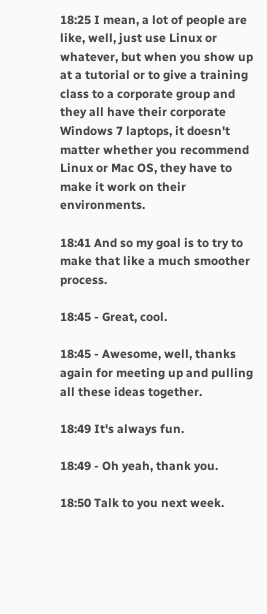18:25 I mean, a lot of people are like, well, just use Linux or whatever, but when you show up at a tutorial or to give a training class to a corporate group and they all have their corporate Windows 7 laptops, it doesn't matter whether you recommend Linux or Mac OS, they have to make it work on their environments.

18:41 And so my goal is to try to make that like a much smoother process.

18:45 - Great, cool.

18:45 - Awesome, well, thanks again for meeting up and pulling all these ideas together.

18:49 It's always fun.

18:49 - Oh yeah, thank you.

18:50 Talk to you next week.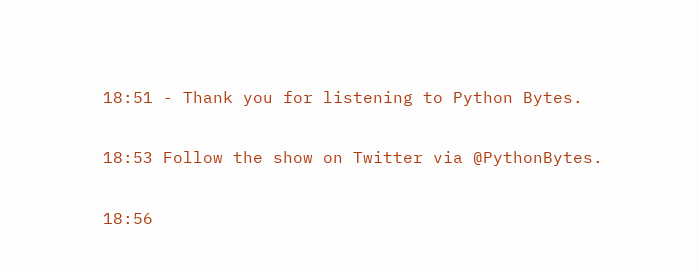18:51 - Thank you for listening to Python Bytes.

18:53 Follow the show on Twitter via @PythonBytes.

18:56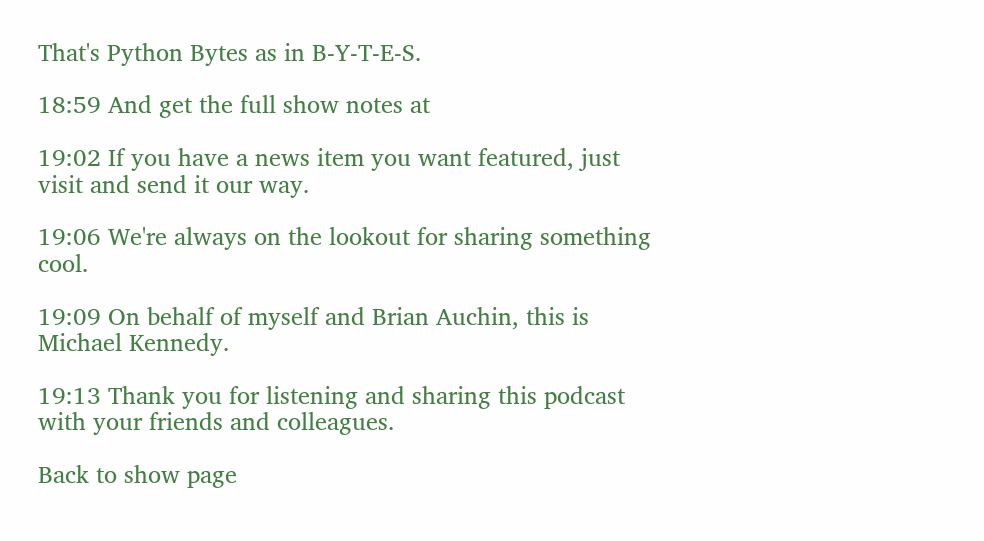That's Python Bytes as in B-Y-T-E-S.

18:59 And get the full show notes at

19:02 If you have a news item you want featured, just visit and send it our way.

19:06 We're always on the lookout for sharing something cool.

19:09 On behalf of myself and Brian Auchin, this is Michael Kennedy.

19:13 Thank you for listening and sharing this podcast with your friends and colleagues.

Back to show page